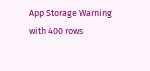App Storage Warning with 400 rows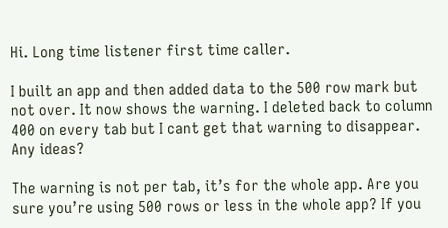Hi. Long time listener first time caller.

I built an app and then added data to the 500 row mark but not over. It now shows the warning. I deleted back to column 400 on every tab but I cant get that warning to disappear. Any ideas?

The warning is not per tab, it’s for the whole app. Are you sure you’re using 500 rows or less in the whole app? If you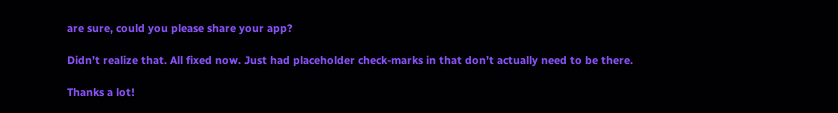are sure, could you please share your app?

Didn’t realize that. All fixed now. Just had placeholder check-marks in that don’t actually need to be there.

Thanks a lot!